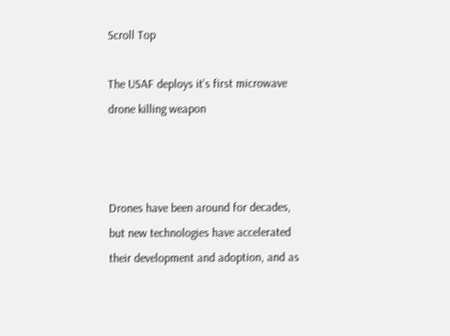Scroll Top

The USAF deploys it’s first microwave drone killing weapon



Drones have been around for decades, but new technologies have accelerated their development and adoption, and as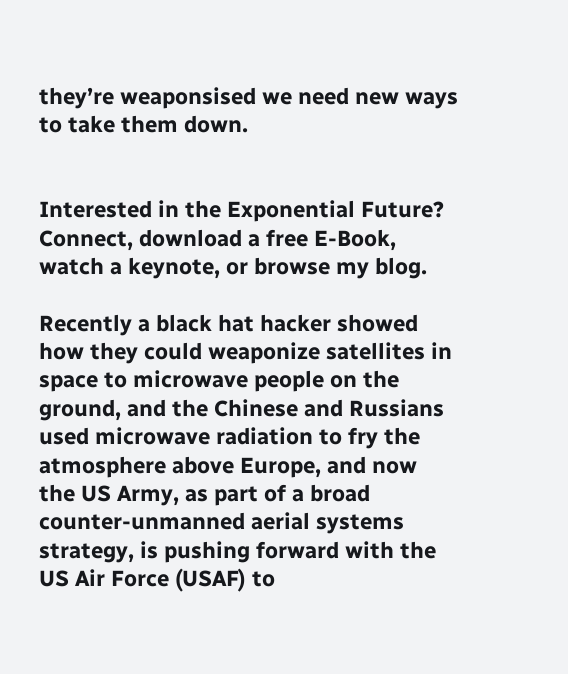they’re weaponsised we need new ways to take them down.


Interested in the Exponential Future? Connect, download a free E-Book, watch a keynote, or browse my blog.

Recently a black hat hacker showed how they could weaponize satellites in space to microwave people on the ground, and the Chinese and Russians used microwave radiation to fry the atmosphere above Europe, and now the US Army, as part of a broad counter-unmanned aerial systems strategy, is pushing forward with the US Air Force (USAF) to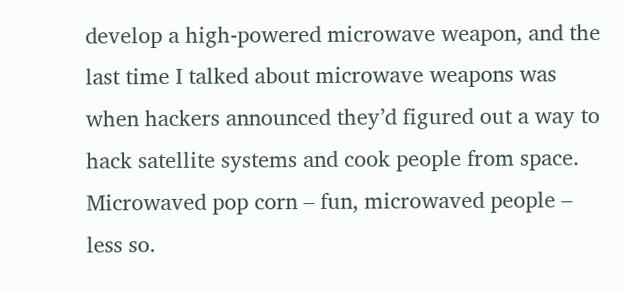develop a high-powered microwave weapon, and the last time I talked about microwave weapons was when hackers announced they’d figured out a way to hack satellite systems and cook people from space. Microwaved pop corn – fun, microwaved people – less so.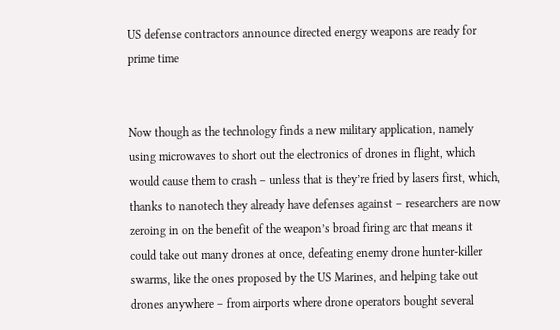US defense contractors announce directed energy weapons are ready for prime time


Now though as the technology finds a new military application, namely using microwaves to short out the electronics of drones in flight, which would cause them to crash – unless that is they’re fried by lasers first, which, thanks to nanotech they already have defenses against – researchers are now zeroing in on the benefit of the weapon’s broad firing arc that means it could take out many drones at once, defeating enemy drone hunter-killer swarms, like the ones proposed by the US Marines, and helping take out drones anywhere – from airports where drone operators bought several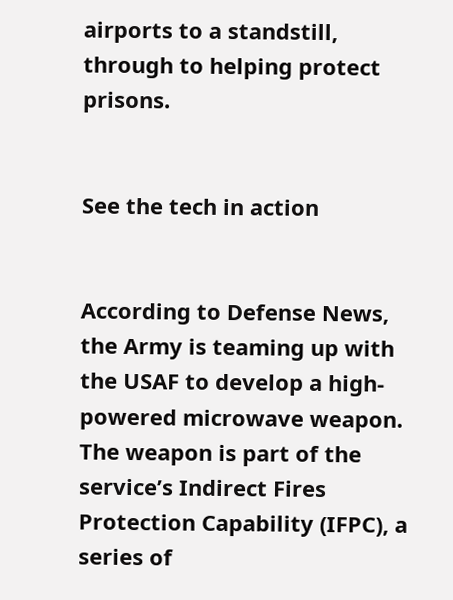airports to a standstill, through to helping protect prisons.


See the tech in action


According to Defense News, the Army is teaming up with the USAF to develop a high-powered microwave weapon. The weapon is part of the service’s Indirect Fires Protection Capability (IFPC), a series of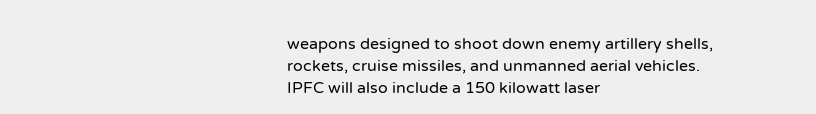weapons designed to shoot down enemy artillery shells, rockets, cruise missiles, and unmanned aerial vehicles. IPFC will also include a 150 kilowatt laser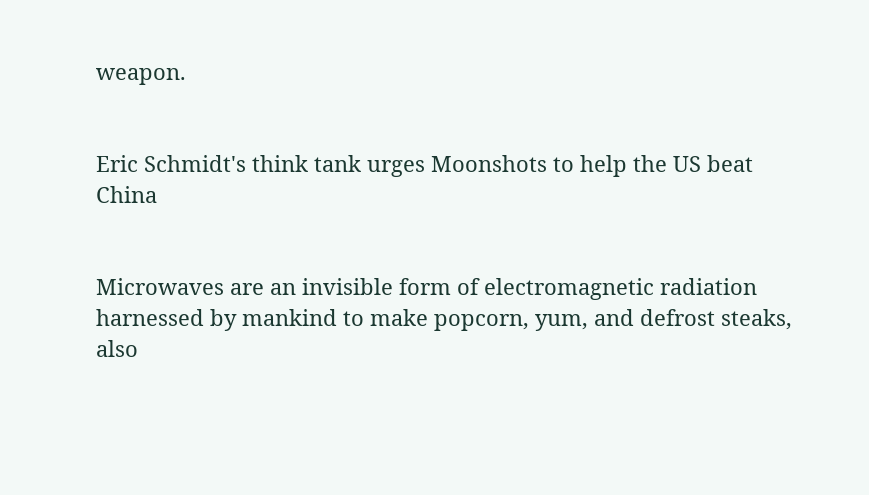weapon.


Eric Schmidt's think tank urges Moonshots to help the US beat China


Microwaves are an invisible form of electromagnetic radiation harnessed by mankind to make popcorn, yum, and defrost steaks, also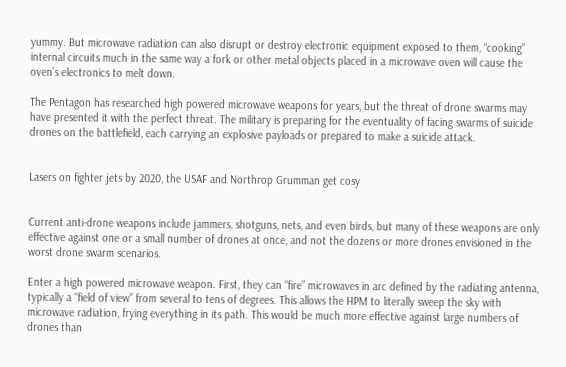yummy. But microwave radiation can also disrupt or destroy electronic equipment exposed to them, “cooking” internal circuits much in the same way a fork or other metal objects placed in a microwave oven will cause the oven’s electronics to melt down.

The Pentagon has researched high powered microwave weapons for years, but the threat of drone swarms may have presented it with the perfect threat. The military is preparing for the eventuality of facing swarms of suicide drones on the battlefield, each carrying an explosive payloads or prepared to make a suicide attack.


Lasers on fighter jets by 2020, the USAF and Northrop Grumman get cosy


Current anti-drone weapons include jammers, shotguns, nets, and even birds, but many of these weapons are only effective against one or a small number of drones at once, and not the dozens or more drones envisioned in the worst drone swarm scenarios.

Enter a high powered microwave weapon. First, they can “fire” microwaves in arc defined by the radiating antenna, typically a “field of view” from several to tens of degrees. This allows the HPM to literally sweep the sky with microwave radiation, frying everything in its path. This would be much more effective against large numbers of drones than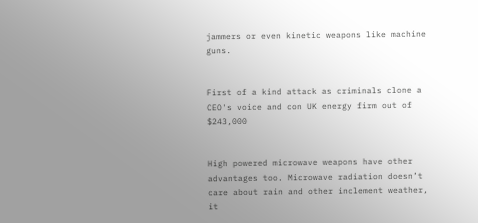jammers or even kinetic weapons like machine guns.


First of a kind attack as criminals clone a CEO's voice and con UK energy firm out of $243,000


High powered microwave weapons have other advantages too. Microwave radiation doesn’t care about rain and other inclement weather, it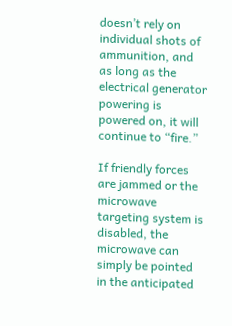doesn’t rely on individual shots of ammunition, and as long as the electrical generator powering is powered on, it will continue to “fire.”

If friendly forces are jammed or the microwave targeting system is disabled, the microwave can simply be pointed in the anticipated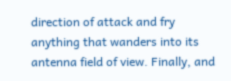direction of attack and fry anything that wanders into its antenna field of view. Finally, and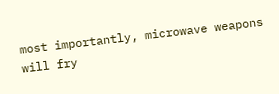most importantly, microwave weapons will fry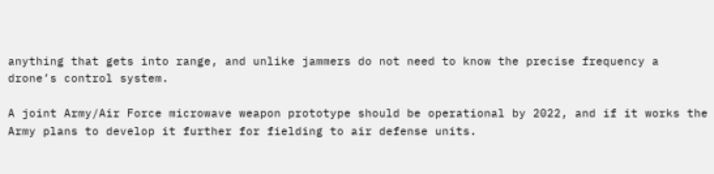anything that gets into range, and unlike jammers do not need to know the precise frequency a drone’s control system.

A joint Army/Air Force microwave weapon prototype should be operational by 2022, and if it works the Army plans to develop it further for fielding to air defense units.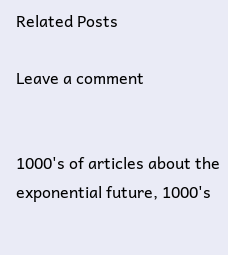Related Posts

Leave a comment


1000's of articles about the exponential future, 1000's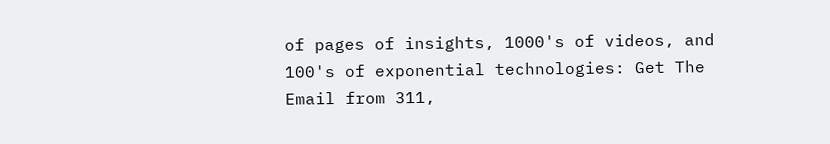of pages of insights, 1000's of videos, and 100's of exponential technologies: Get The Email from 311,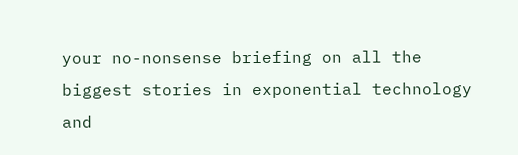your no-nonsense briefing on all the biggest stories in exponential technology and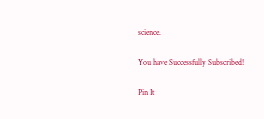science.

You have Successfully Subscribed!

Pin It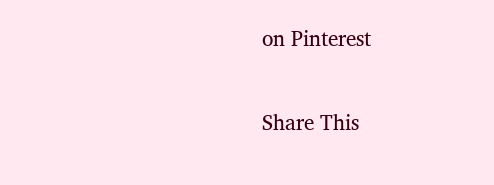on Pinterest

Share This